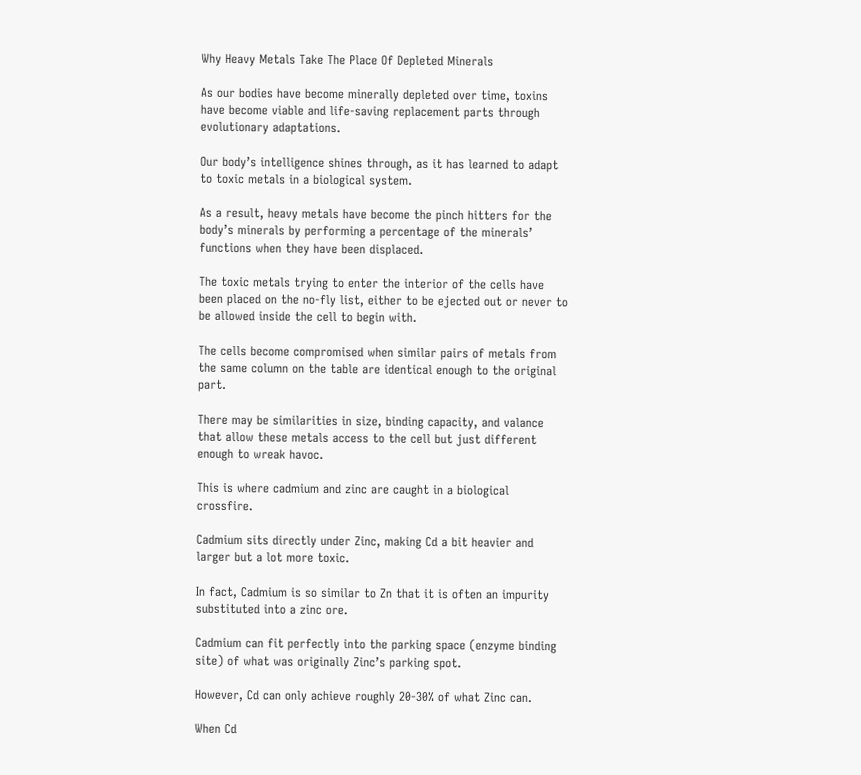Why Heavy Metals Take The Place Of Depleted Minerals

As our bodies have become minerally depleted over time, toxins have become viable and life-saving replacement parts through evolutionary adaptations.

Our body’s intelligence shines through, as it has learned to adapt to toxic metals in a biological system.

As a result, heavy metals have become the pinch hitters for the body’s minerals by performing a percentage of the minerals’ functions when they have been displaced.

The toxic metals trying to enter the interior of the cells have been placed on the no-fly list, either to be ejected out or never to be allowed inside the cell to begin with.

The cells become compromised when similar pairs of metals from the same column on the table are identical enough to the original part.

There may be similarities in size, binding capacity, and valance that allow these metals access to the cell but just different enough to wreak havoc.

This is where cadmium and zinc are caught in a biological crossfire.

Cadmium sits directly under Zinc, making Cd a bit heavier and larger but a lot more toxic.

In fact, Cadmium is so similar to Zn that it is often an impurity substituted into a zinc ore.

Cadmium can fit perfectly into the parking space (enzyme binding site) of what was originally Zinc’s parking spot.

However, Cd can only achieve roughly 20-30% of what Zinc can.

When Cd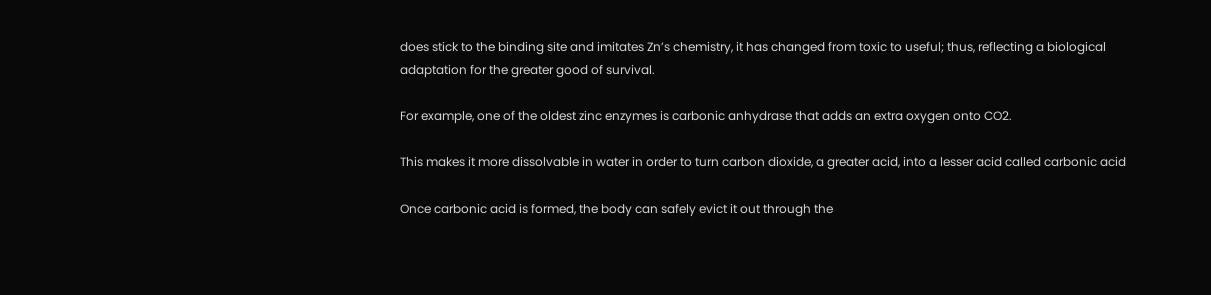does stick to the binding site and imitates Zn’s chemistry, it has changed from toxic to useful; thus, reflecting a biological adaptation for the greater good of survival.

For example, one of the oldest zinc enzymes is carbonic anhydrase that adds an extra oxygen onto CO2.

This makes it more dissolvable in water in order to turn carbon dioxide, a greater acid, into a lesser acid called carbonic acid

Once carbonic acid is formed, the body can safely evict it out through the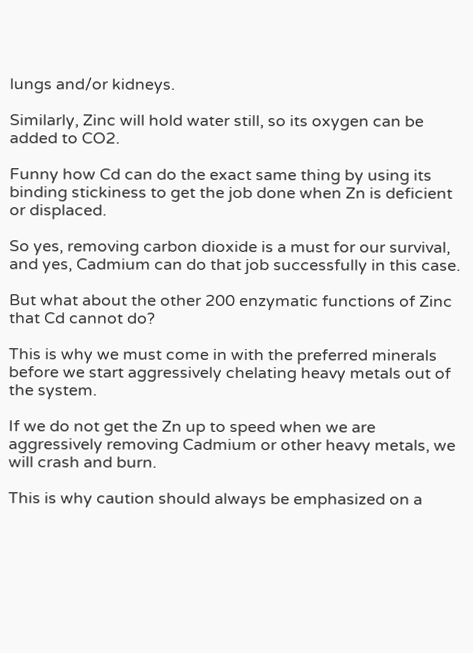lungs and/or kidneys.

Similarly, Zinc will hold water still, so its oxygen can be added to CO2.

Funny how Cd can do the exact same thing by using its binding stickiness to get the job done when Zn is deficient or displaced.

So yes, removing carbon dioxide is a must for our survival, and yes, Cadmium can do that job successfully in this case.

But what about the other 200 enzymatic functions of Zinc that Cd cannot do?

This is why we must come in with the preferred minerals before we start aggressively chelating heavy metals out of the system.

If we do not get the Zn up to speed when we are aggressively removing Cadmium or other heavy metals, we will crash and burn.

This is why caution should always be emphasized on a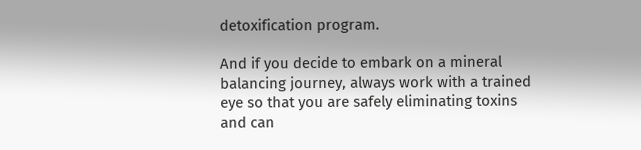detoxification program.

And if you decide to embark on a mineral balancing journey, always work with a trained eye so that you are safely eliminating toxins and can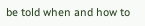be told when and how to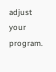adjust your program.